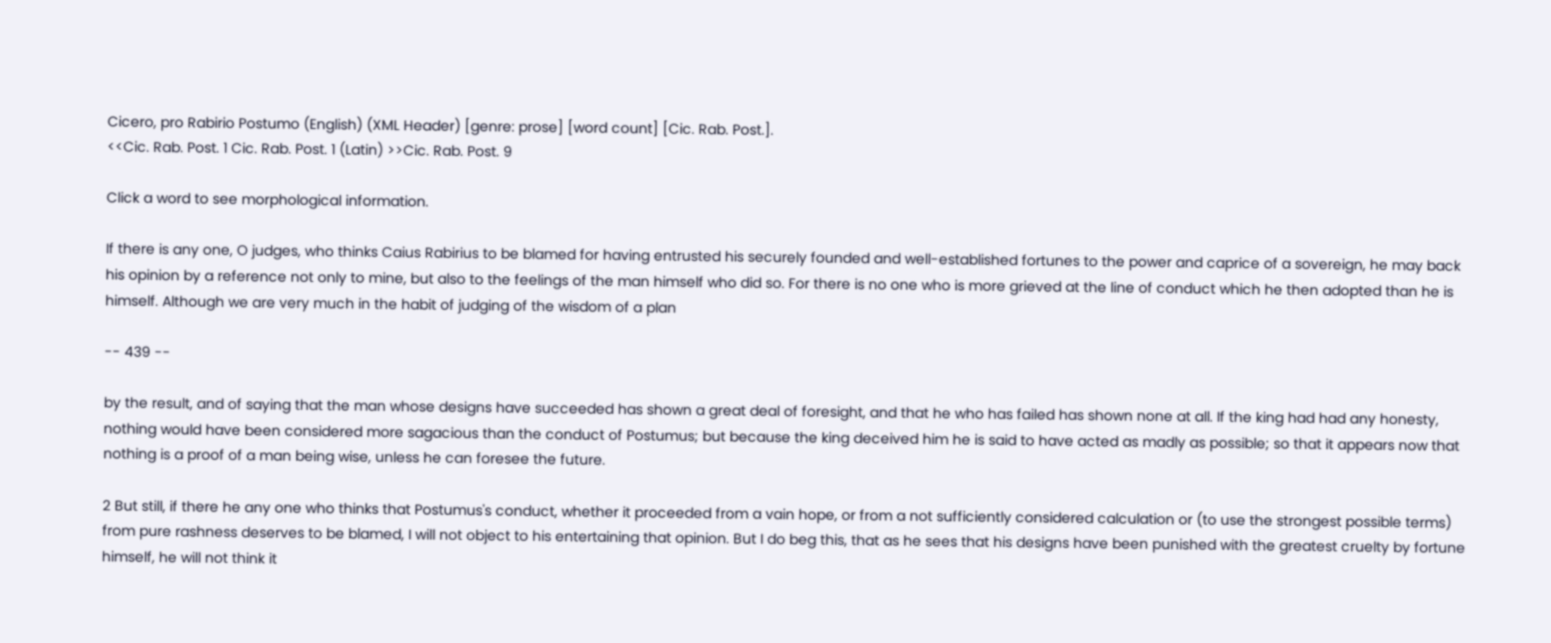Cicero, pro Rabirio Postumo (English) (XML Header) [genre: prose] [word count] [Cic. Rab. Post.].
<<Cic. Rab. Post. 1 Cic. Rab. Post. 1 (Latin) >>Cic. Rab. Post. 9

Click a word to see morphological information.

If there is any one, O judges, who thinks Caius Rabirius to be blamed for having entrusted his securely founded and well-established fortunes to the power and caprice of a sovereign, he may back his opinion by a reference not only to mine, but also to the feelings of the man himself who did so. For there is no one who is more grieved at the line of conduct which he then adopted than he is himself. Although we are very much in the habit of judging of the wisdom of a plan

-- 439 --

by the result, and of saying that the man whose designs have succeeded has shown a great deal of foresight, and that he who has failed has shown none at all. If the king had had any honesty, nothing would have been considered more sagacious than the conduct of Postumus; but because the king deceived him he is said to have acted as madly as possible; so that it appears now that nothing is a proof of a man being wise, unless he can foresee the future.

2 But still, if there he any one who thinks that Postumus's conduct, whether it proceeded from a vain hope, or from a not sufficiently considered calculation or (to use the strongest possible terms) from pure rashness deserves to be blamed, I will not object to his entertaining that opinion. But I do beg this, that as he sees that his designs have been punished with the greatest cruelty by fortune himself, he will not think it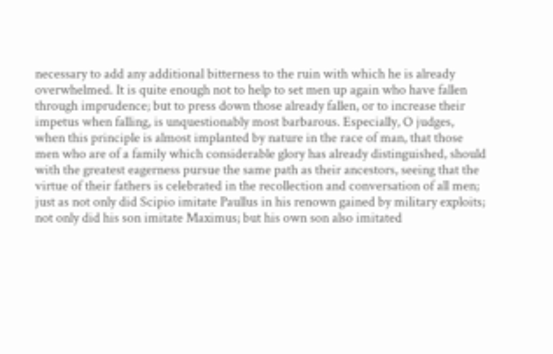necessary to add any additional bitterness to the ruin with which he is already overwhelmed. It is quite enough not to help to set men up again who have fallen through imprudence; but to press down those already fallen, or to increase their impetus when falling, is unquestionably most barbarous. Especially, O judges, when this principle is almost implanted by nature in the race of man, that those men who are of a family which considerable glory has already distinguished, should with the greatest eagerness pursue the same path as their ancestors, seeing that the virtue of their fathers is celebrated in the recollection and conversation of all men; just as not only did Scipio imitate Paullus in his renown gained by military exploits; not only did his son imitate Maximus; but his own son also imitated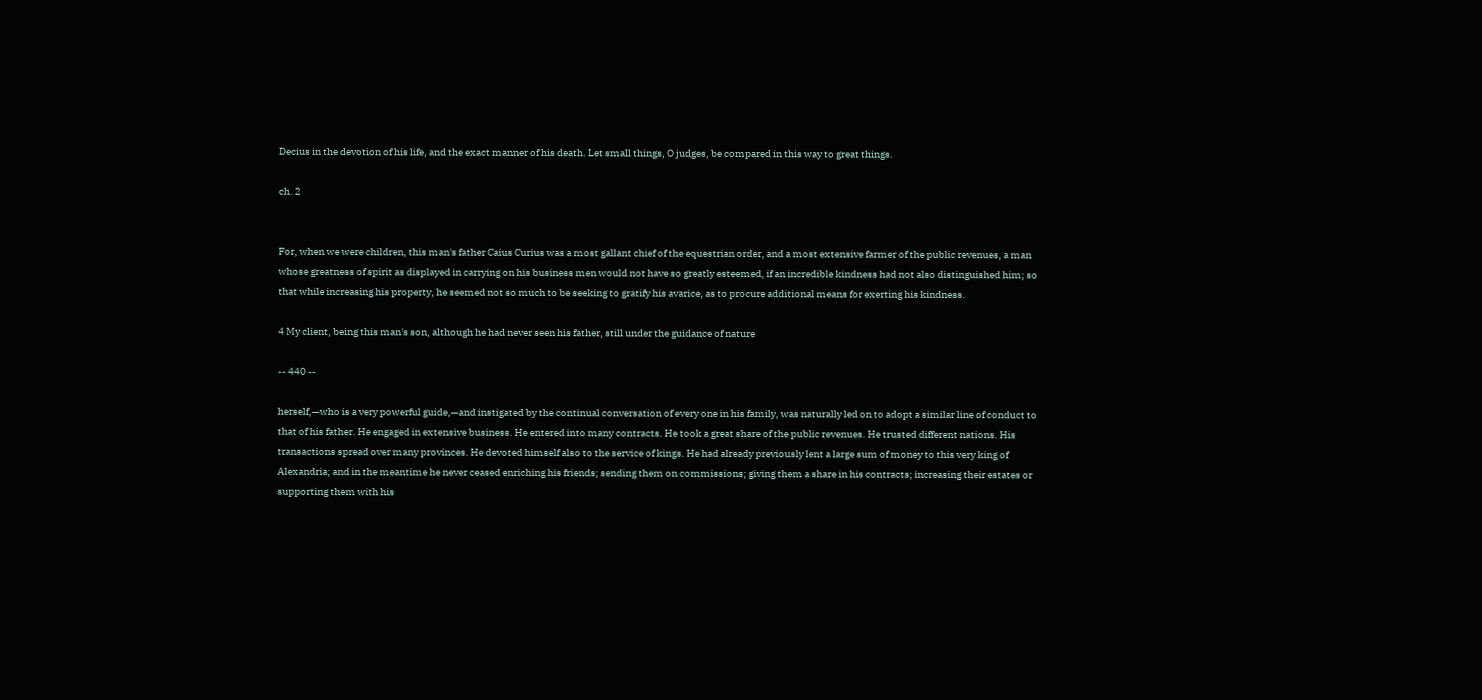Decius in the devotion of his life, and the exact manner of his death. Let small things, O judges, be compared in this way to great things.

ch. 2


For, when we were children, this man's father Caius Curius was a most gallant chief of the equestrian order, and a most extensive farmer of the public revenues, a man whose greatness of spirit as displayed in carrying on his business men would not have so greatly esteemed, if an incredible kindness had not also distinguished him; so that while increasing his property, he seemed not so much to be seeking to gratify his avarice, as to procure additional means for exerting his kindness.

4 My client, being this man's son, although he had never seen his father, still under the guidance of nature

-- 440 --

herself,—who is a very powerful guide,—and instigated by the continual conversation of every one in his family, was naturally led on to adopt a similar line of conduct to that of his father. He engaged in extensive business. He entered into many contracts. He took a great share of the public revenues. He trusted different nations. His transactions spread over many provinces. He devoted himself also to the service of kings. He had already previously lent a large sum of money to this very king of Alexandria; and in the meantime he never ceased enriching his friends; sending them on commissions; giving them a share in his contracts; increasing their estates or supporting them with his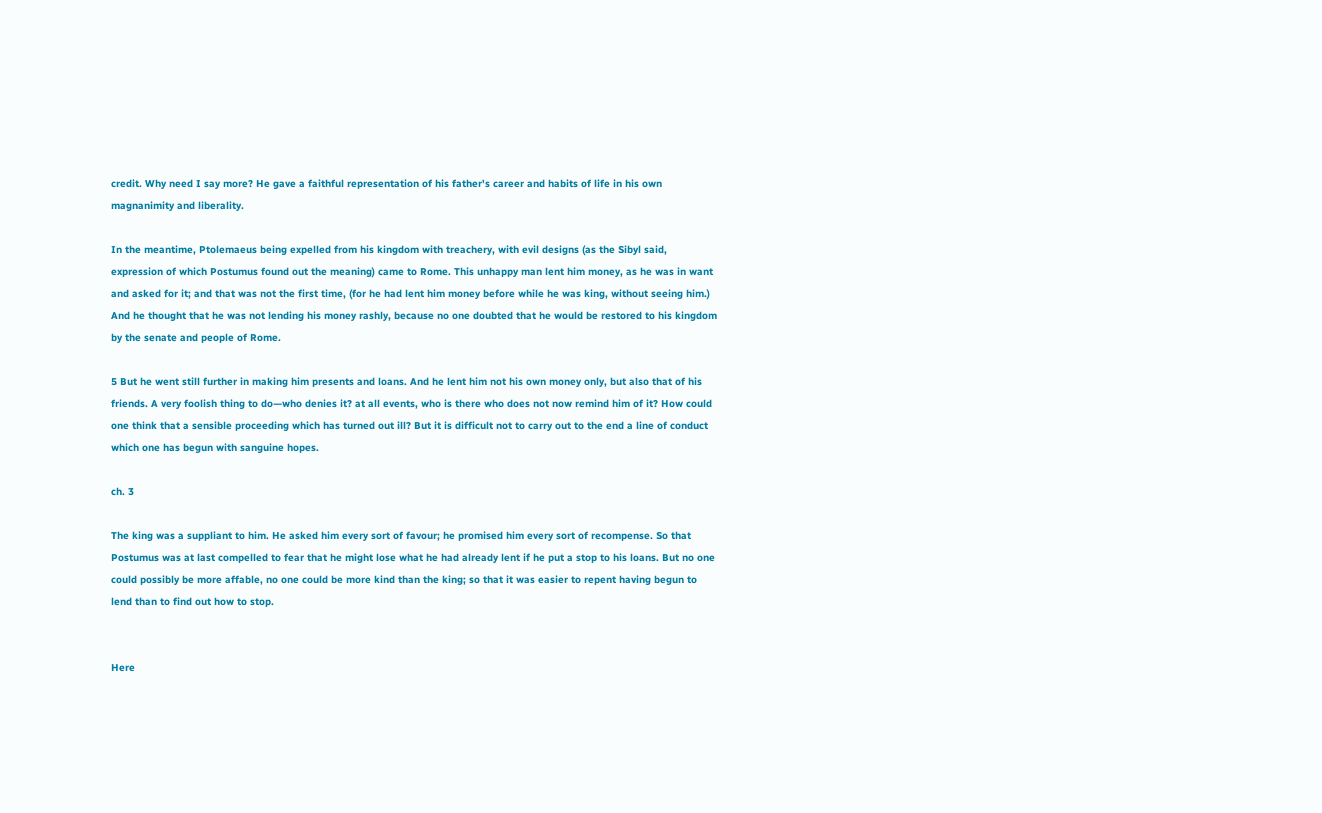credit. Why need I say more? He gave a faithful representation of his father's career and habits of life in his own magnanimity and liberality.

In the meantime, Ptolemaeus being expelled from his kingdom with treachery, with evil designs (as the Sibyl said, expression of which Postumus found out the meaning) came to Rome. This unhappy man lent him money, as he was in want and asked for it; and that was not the first time, (for he had lent him money before while he was king, without seeing him.) And he thought that he was not lending his money rashly, because no one doubted that he would be restored to his kingdom by the senate and people of Rome.

5 But he went still further in making him presents and loans. And he lent him not his own money only, but also that of his friends. A very foolish thing to do—who denies it? at all events, who is there who does not now remind him of it? How could one think that a sensible proceeding which has turned out ill? But it is difficult not to carry out to the end a line of conduct which one has begun with sanguine hopes.

ch. 3

The king was a suppliant to him. He asked him every sort of favour; he promised him every sort of recompense. So that Postumus was at last compelled to fear that he might lose what he had already lent if he put a stop to his loans. But no one could possibly be more affable, no one could be more kind than the king; so that it was easier to repent having begun to lend than to find out how to stop.


Here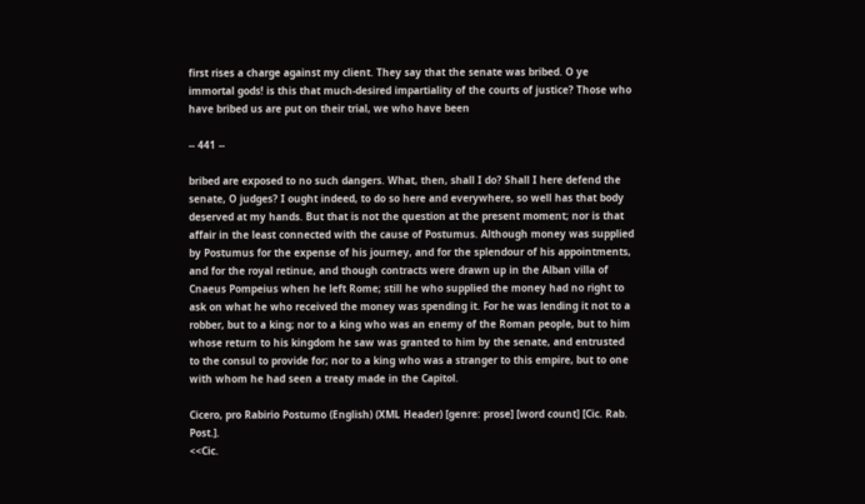first rises a charge against my client. They say that the senate was bribed. O ye immortal gods! is this that much-desired impartiality of the courts of justice? Those who have bribed us are put on their trial, we who have been

-- 441 --

bribed are exposed to no such dangers. What, then, shall I do? Shall I here defend the senate, O judges? I ought indeed, to do so here and everywhere, so well has that body deserved at my hands. But that is not the question at the present moment; nor is that affair in the least connected with the cause of Postumus. Although money was supplied by Postumus for the expense of his journey, and for the splendour of his appointments, and for the royal retinue, and though contracts were drawn up in the Alban villa of Cnaeus Pompeius when he left Rome; still he who supplied the money had no right to ask on what he who received the money was spending it. For he was lending it not to a robber, but to a king; nor to a king who was an enemy of the Roman people, but to him whose return to his kingdom he saw was granted to him by the senate, and entrusted to the consul to provide for; nor to a king who was a stranger to this empire, but to one with whom he had seen a treaty made in the Capitol.

Cicero, pro Rabirio Postumo (English) (XML Header) [genre: prose] [word count] [Cic. Rab. Post.].
<<Cic.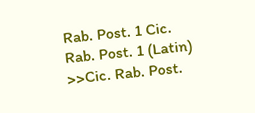Rab. Post. 1 Cic. Rab. Post. 1 (Latin) >>Cic. Rab. Post.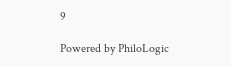9

Powered by PhiloLogic